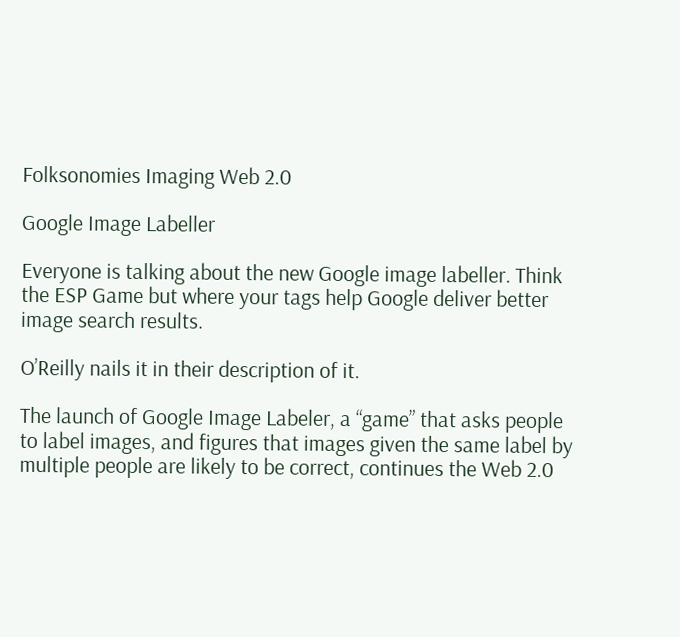Folksonomies Imaging Web 2.0

Google Image Labeller

Everyone is talking about the new Google image labeller. Think the ESP Game but where your tags help Google deliver better image search results.

O’Reilly nails it in their description of it.

The launch of Google Image Labeler, a “game” that asks people to label images, and figures that images given the same label by multiple people are likely to be correct, continues the Web 2.0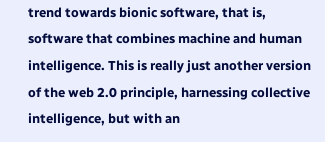trend towards bionic software, that is, software that combines machine and human intelligence. This is really just another version of the web 2.0 principle, harnessing collective intelligence, but with an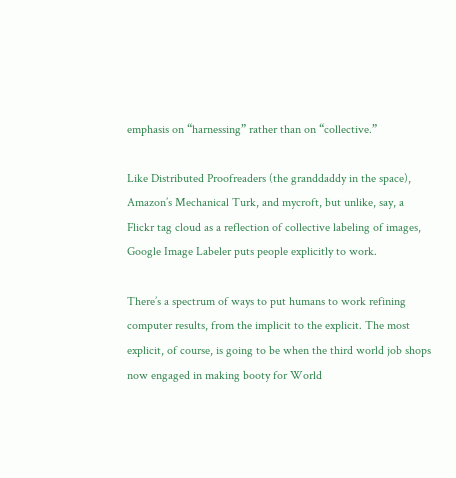emphasis on “harnessing” rather than on “collective.”

Like Distributed Proofreaders (the granddaddy in the space), Amazon’s Mechanical Turk, and mycroft, but unlike, say, a Flickr tag cloud as a reflection of collective labeling of images, Google Image Labeler puts people explicitly to work.

There’s a spectrum of ways to put humans to work refining computer results, from the implicit to the explicit. The most explicit, of course, is going to be when the third world job shops now engaged in making booty for World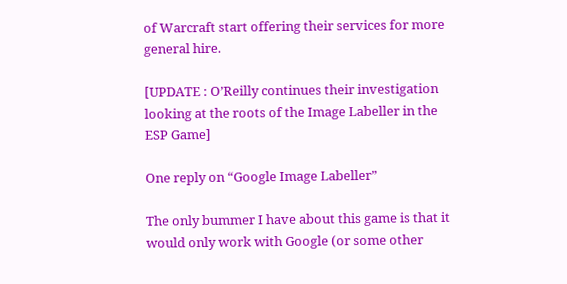of Warcraft start offering their services for more general hire.

[UPDATE : O’Reilly continues their investigation looking at the roots of the Image Labeller in the ESP Game]

One reply on “Google Image Labeller”

The only bummer I have about this game is that it would only work with Google (or some other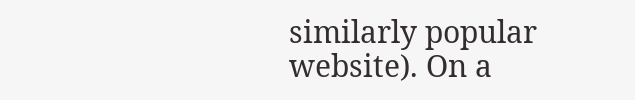similarly popular website). On a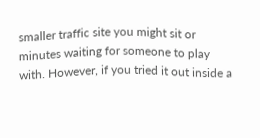smaller traffic site you might sit or minutes waiting for someone to play with. However, if you tried it out inside a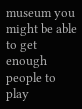museum you might be able to get enough people to play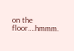on the floor….hmmm.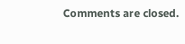Comments are closed.